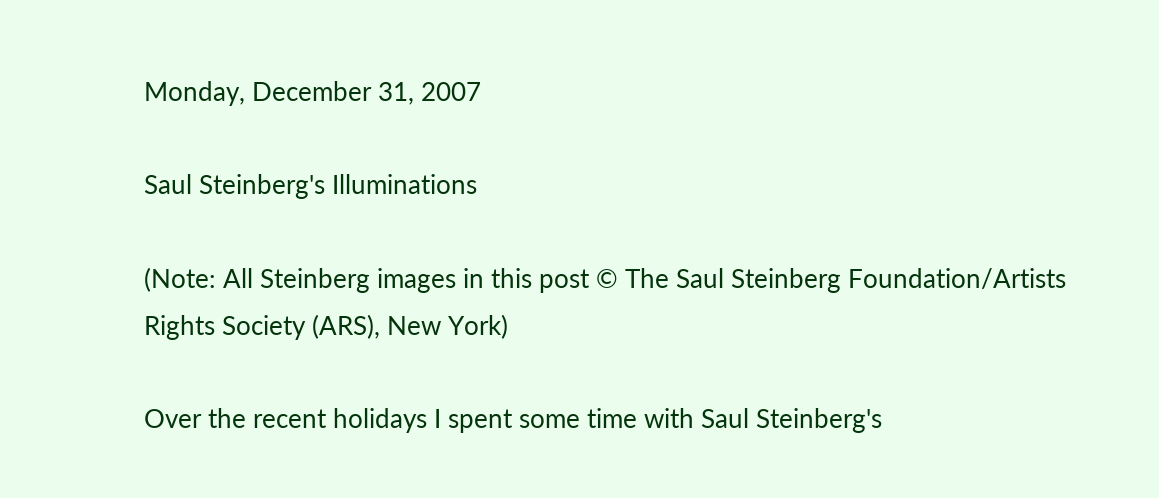Monday, December 31, 2007

Saul Steinberg's Illuminations

(Note: All Steinberg images in this post © The Saul Steinberg Foundation/Artists Rights Society (ARS), New York)

Over the recent holidays I spent some time with Saul Steinberg's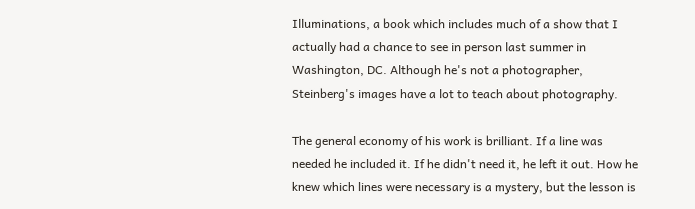Illuminations, a book which includes much of a show that I actually had a chance to see in person last summer in Washington, DC. Although he's not a photographer, Steinberg's images have a lot to teach about photography.

The general economy of his work is brilliant. If a line was needed he included it. If he didn't need it, he left it out. How he knew which lines were necessary is a mystery, but the lesson is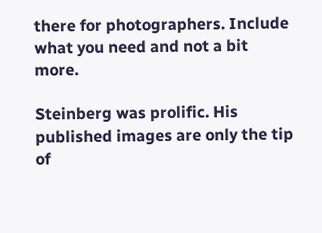there for photographers. Include what you need and not a bit more.

Steinberg was prolific. His published images are only the tip of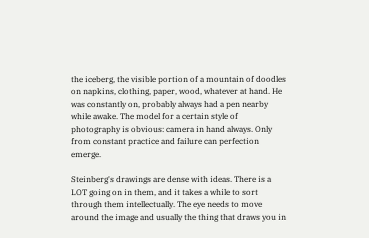the iceberg, the visible portion of a mountain of doodles on napkins, clothing, paper, wood, whatever at hand. He was constantly on, probably always had a pen nearby while awake. The model for a certain style of photography is obvious: camera in hand always. Only from constant practice and failure can perfection emerge.

Steinberg's drawings are dense with ideas. There is a LOT going on in them, and it takes a while to sort through them intellectually. The eye needs to move around the image and usually the thing that draws you in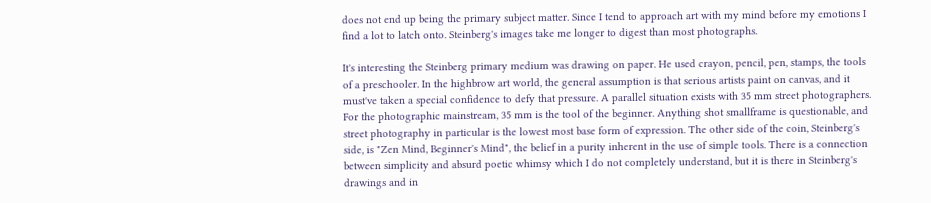does not end up being the primary subject matter. Since I tend to approach art with my mind before my emotions I find a lot to latch onto. Steinberg's images take me longer to digest than most photographs.

It's interesting the Steinberg primary medium was drawing on paper. He used crayon, pencil, pen, stamps, the tools of a preschooler. In the highbrow art world, the general assumption is that serious artists paint on canvas, and it must've taken a special confidence to defy that pressure. A parallel situation exists with 35 mm street photographers. For the photographic mainstream, 35 mm is the tool of the beginner. Anything shot smallframe is questionable, and street photography in particular is the lowest most base form of expression. The other side of the coin, Steinberg's side, is "Zen Mind, Beginner's Mind", the belief in a purity inherent in the use of simple tools. There is a connection between simplicity and absurd poetic whimsy which I do not completely understand, but it is there in Steinberg's drawings and in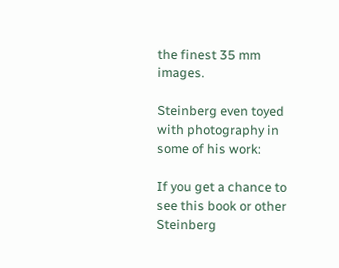the finest 35 mm images.

Steinberg even toyed with photography in some of his work:

If you get a chance to see this book or other Steinberg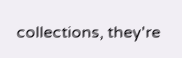collections, they're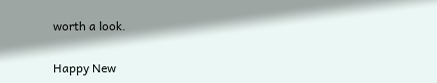worth a look.

Happy New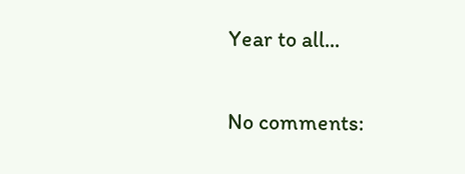Year to all...

No comments: